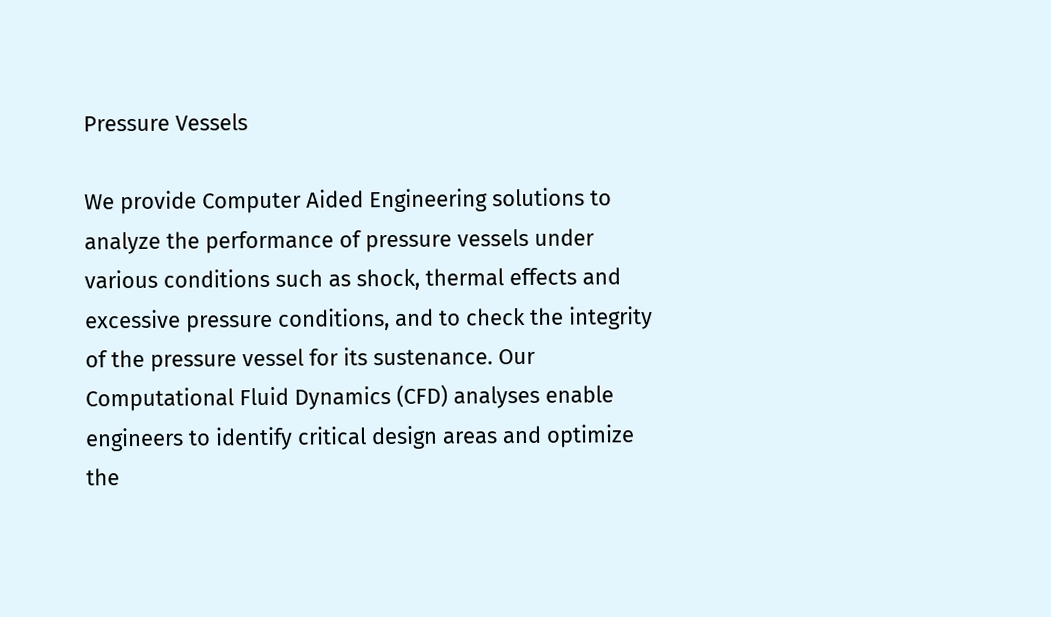Pressure Vessels

We provide Computer Aided Engineering solutions to analyze the performance of pressure vessels under various conditions such as shock, thermal effects and excessive pressure conditions, and to check the integrity of the pressure vessel for its sustenance. Our Computational Fluid Dynamics (CFD) analyses enable engineers to identify critical design areas and optimize the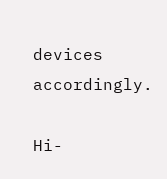devices accordingly.

Hi-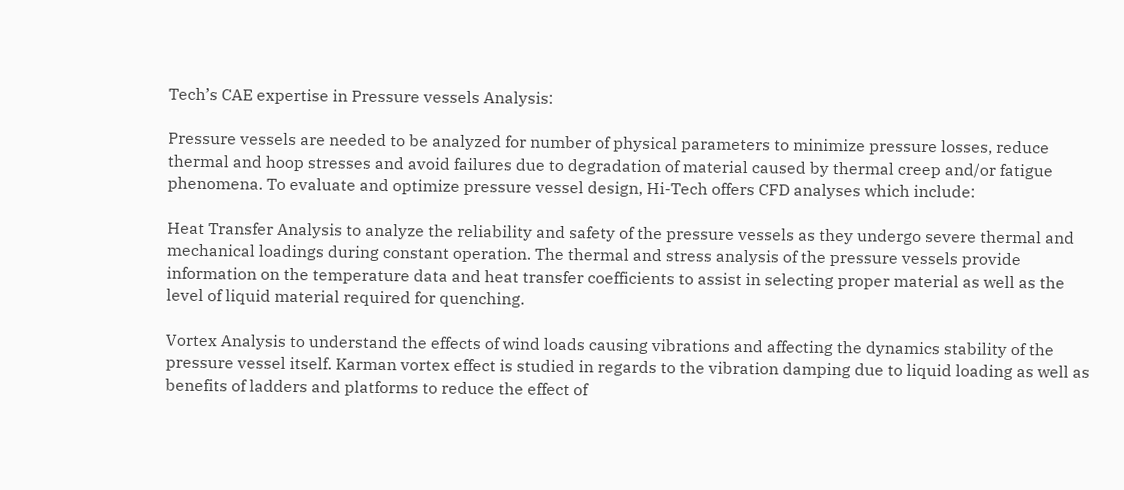Tech’s CAE expertise in Pressure vessels Analysis:

Pressure vessels are needed to be analyzed for number of physical parameters to minimize pressure losses, reduce thermal and hoop stresses and avoid failures due to degradation of material caused by thermal creep and/or fatigue phenomena. To evaluate and optimize pressure vessel design, Hi-Tech offers CFD analyses which include:

Heat Transfer Analysis to analyze the reliability and safety of the pressure vessels as they undergo severe thermal and mechanical loadings during constant operation. The thermal and stress analysis of the pressure vessels provide information on the temperature data and heat transfer coefficients to assist in selecting proper material as well as the level of liquid material required for quenching.

Vortex Analysis to understand the effects of wind loads causing vibrations and affecting the dynamics stability of the pressure vessel itself. Karman vortex effect is studied in regards to the vibration damping due to liquid loading as well as benefits of ladders and platforms to reduce the effect of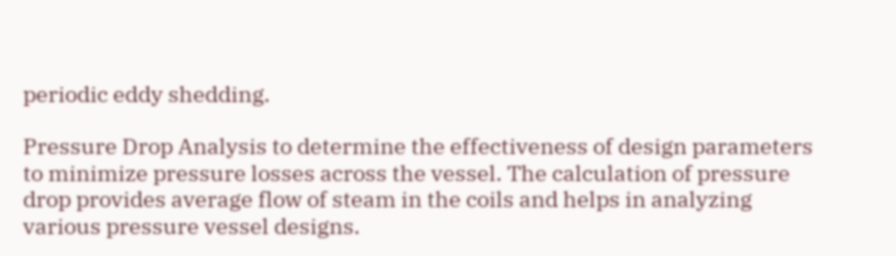periodic eddy shedding.

Pressure Drop Analysis to determine the effectiveness of design parameters to minimize pressure losses across the vessel. The calculation of pressure drop provides average flow of steam in the coils and helps in analyzing various pressure vessel designs.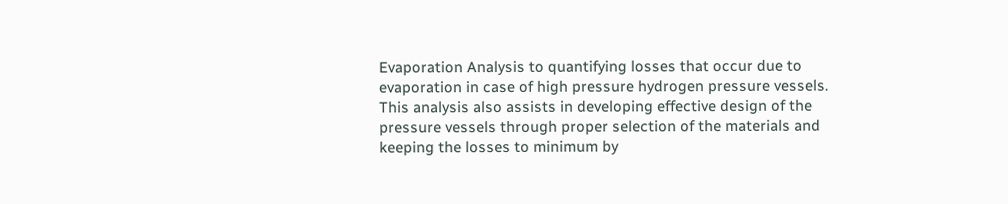Evaporation Analysis to quantifying losses that occur due to evaporation in case of high pressure hydrogen pressure vessels. This analysis also assists in developing effective design of the pressure vessels through proper selection of the materials and keeping the losses to minimum by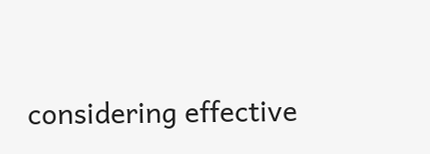considering effective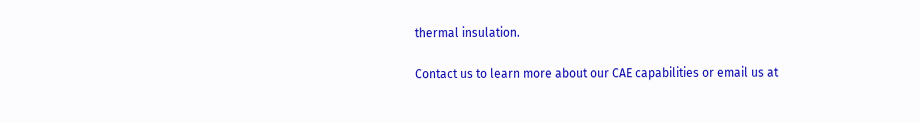thermal insulation.

Contact us to learn more about our CAE capabilities or email us at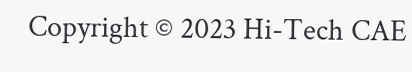Copyright © 2023 Hi-Tech CAE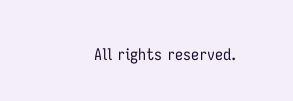All rights reserved.